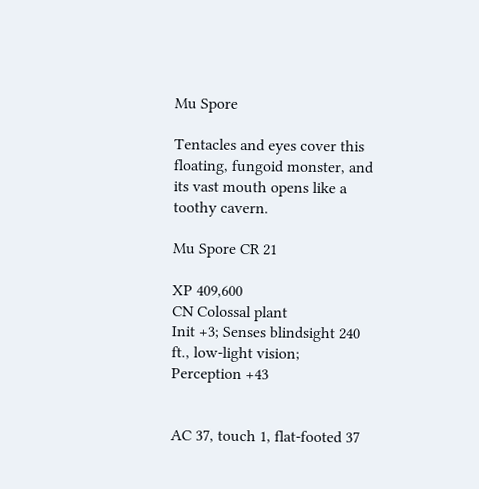Mu Spore

Tentacles and eyes cover this floating, fungoid monster, and its vast mouth opens like a toothy cavern.

Mu Spore CR 21

XP 409,600
CN Colossal plant
Init +3; Senses blindsight 240 ft., low-light vision; Perception +43


AC 37, touch 1, flat-footed 37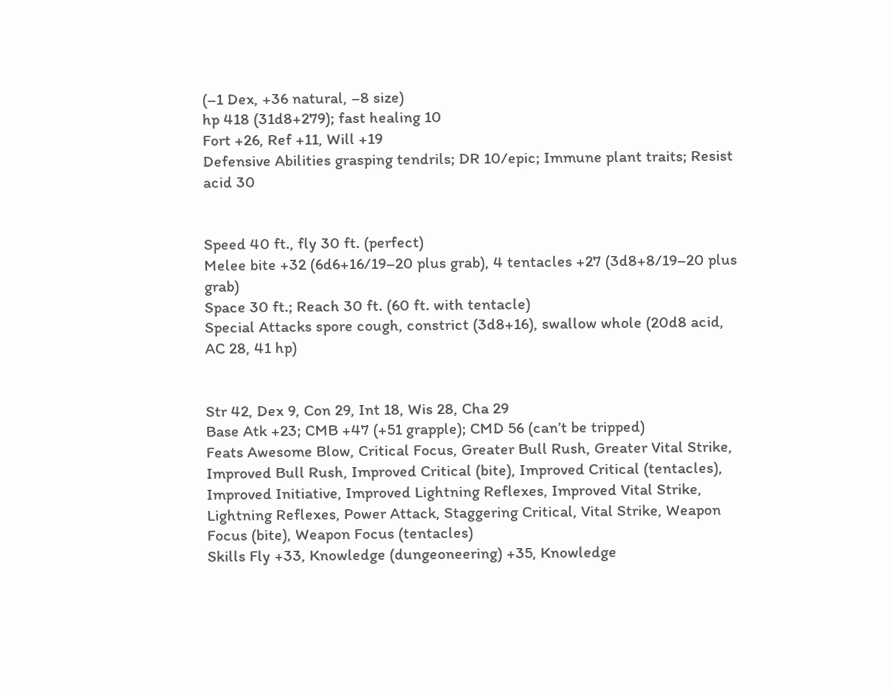(–1 Dex, +36 natural, –8 size)
hp 418 (31d8+279); fast healing 10
Fort +26, Ref +11, Will +19
Defensive Abilities grasping tendrils; DR 10/epic; Immune plant traits; Resist acid 30


Speed 40 ft., fly 30 ft. (perfect)
Melee bite +32 (6d6+16/19–20 plus grab), 4 tentacles +27 (3d8+8/19–20 plus grab)
Space 30 ft.; Reach 30 ft. (60 ft. with tentacle)
Special Attacks spore cough, constrict (3d8+16), swallow whole (20d8 acid, AC 28, 41 hp)


Str 42, Dex 9, Con 29, Int 18, Wis 28, Cha 29
Base Atk +23; CMB +47 (+51 grapple); CMD 56 (can’t be tripped)
Feats Awesome Blow, Critical Focus, Greater Bull Rush, Greater Vital Strike, Improved Bull Rush, Improved Critical (bite), Improved Critical (tentacles), Improved Initiative, Improved Lightning Reflexes, Improved Vital Strike, Lightning Reflexes, Power Attack, Staggering Critical, Vital Strike, Weapon Focus (bite), Weapon Focus (tentacles)
Skills Fly +33, Knowledge (dungeoneering) +35, Knowledge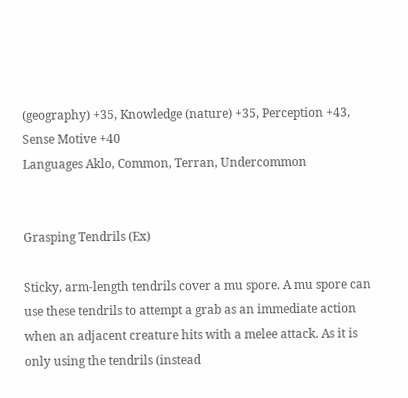(geography) +35, Knowledge (nature) +35, Perception +43, Sense Motive +40
Languages Aklo, Common, Terran, Undercommon


Grasping Tendrils (Ex)

Sticky, arm-length tendrils cover a mu spore. A mu spore can use these tendrils to attempt a grab as an immediate action when an adjacent creature hits with a melee attack. As it is only using the tendrils (instead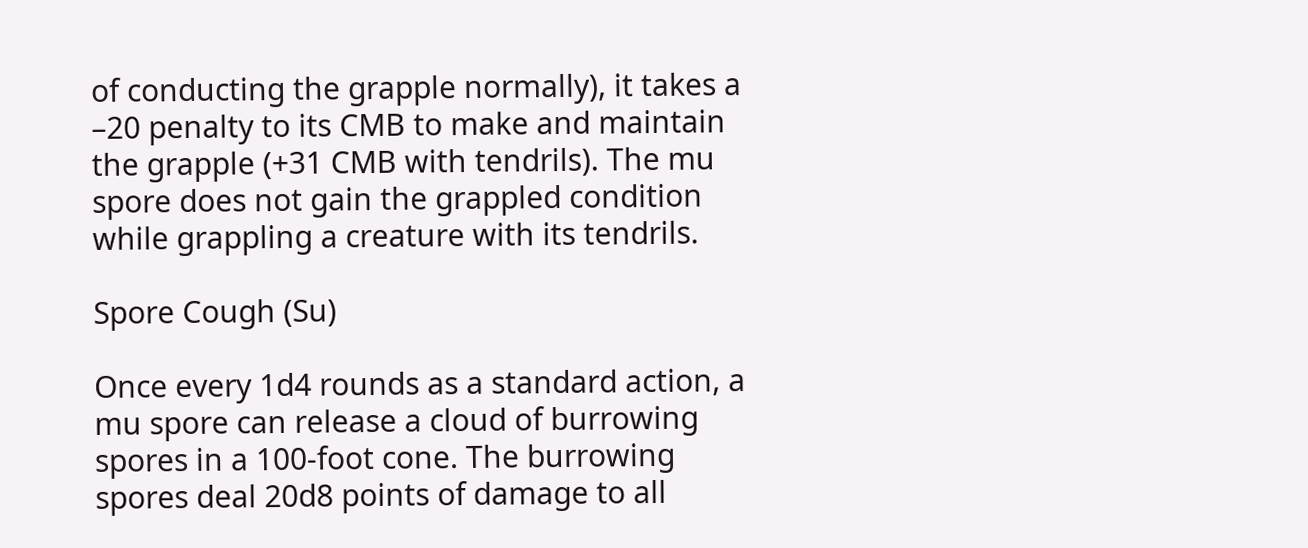of conducting the grapple normally), it takes a –20 penalty to its CMB to make and maintain the grapple (+31 CMB with tendrils). The mu spore does not gain the grappled condition while grappling a creature with its tendrils.

Spore Cough (Su)

Once every 1d4 rounds as a standard action, a mu spore can release a cloud of burrowing spores in a 100-foot cone. The burrowing spores deal 20d8 points of damage to all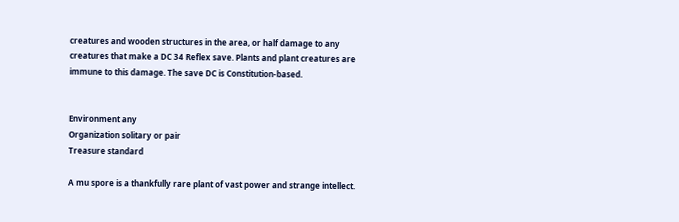creatures and wooden structures in the area, or half damage to any creatures that make a DC 34 Reflex save. Plants and plant creatures are immune to this damage. The save DC is Constitution-based.


Environment any
Organization solitary or pair
Treasure standard

A mu spore is a thankfully rare plant of vast power and strange intellect.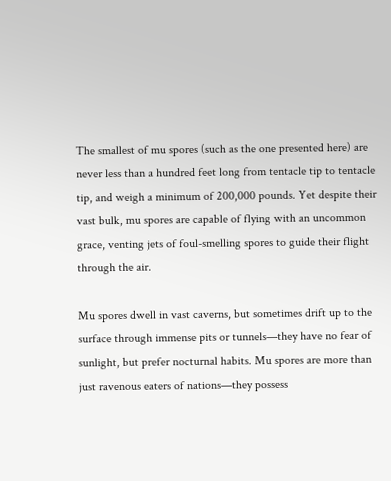The smallest of mu spores (such as the one presented here) are never less than a hundred feet long from tentacle tip to tentacle tip, and weigh a minimum of 200,000 pounds. Yet despite their vast bulk, mu spores are capable of flying with an uncommon grace, venting jets of foul-smelling spores to guide their flight through the air.

Mu spores dwell in vast caverns, but sometimes drift up to the surface through immense pits or tunnels—they have no fear of sunlight, but prefer nocturnal habits. Mu spores are more than just ravenous eaters of nations—they possess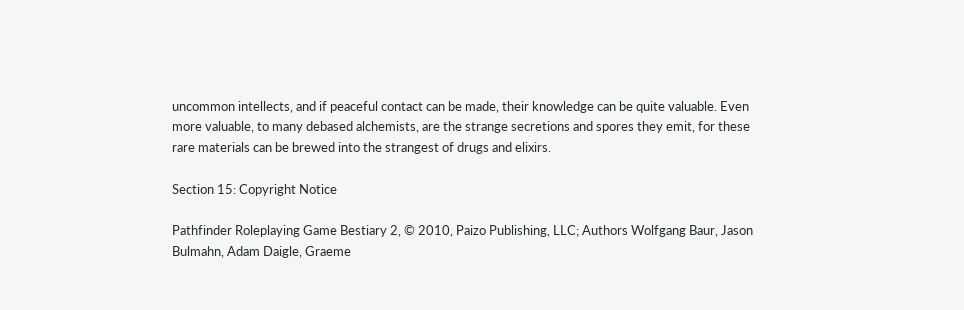uncommon intellects, and if peaceful contact can be made, their knowledge can be quite valuable. Even more valuable, to many debased alchemists, are the strange secretions and spores they emit, for these rare materials can be brewed into the strangest of drugs and elixirs.

Section 15: Copyright Notice

Pathfinder Roleplaying Game Bestiary 2, © 2010, Paizo Publishing, LLC; Authors Wolfgang Baur, Jason Bulmahn, Adam Daigle, Graeme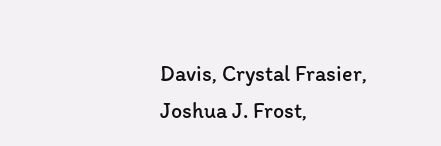Davis, Crystal Frasier, Joshua J. Frost,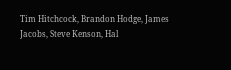Tim Hitchcock, Brandon Hodge, James Jacobs, Steve Kenson, Hal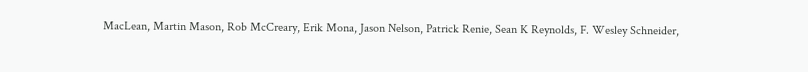MacLean, Martin Mason, Rob McCreary, Erik Mona, Jason Nelson, Patrick Renie, Sean K Reynolds, F. Wesley Schneider,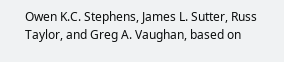Owen K.C. Stephens, James L. Sutter, Russ Taylor, and Greg A. Vaughan, based on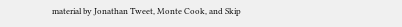material by Jonathan Tweet, Monte Cook, and Skip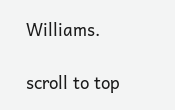Williams.

scroll to top